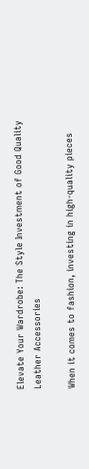Elevate Your Wardrobe: The Style Investment of Good Quality Leather Accessories

When it comes to fashion, investing in high-quality pieces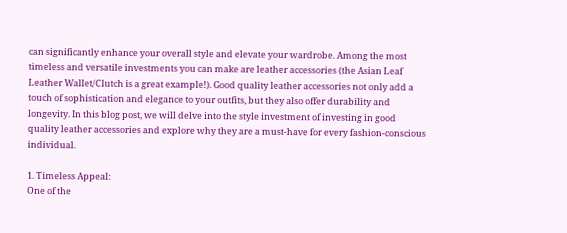can significantly enhance your overall style and elevate your wardrobe. Among the most timeless and versatile investments you can make are leather accessories (the Asian Leaf Leather Wallet/Clutch is a great example!). Good quality leather accessories not only add a touch of sophistication and elegance to your outfits, but they also offer durability and longevity. In this blog post, we will delve into the style investment of investing in good quality leather accessories and explore why they are a must-have for every fashion-conscious individual.

1. Timeless Appeal:
One of the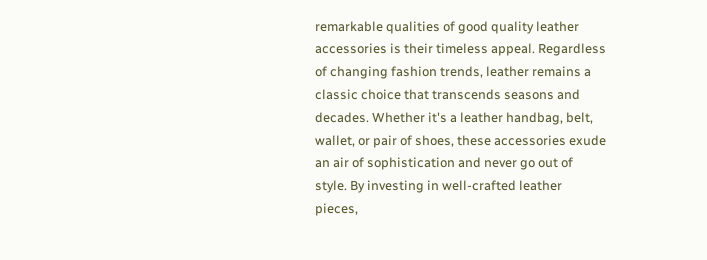remarkable qualities of good quality leather accessories is their timeless appeal. Regardless of changing fashion trends, leather remains a classic choice that transcends seasons and decades. Whether it's a leather handbag, belt, wallet, or pair of shoes, these accessories exude an air of sophistication and never go out of style. By investing in well-crafted leather pieces,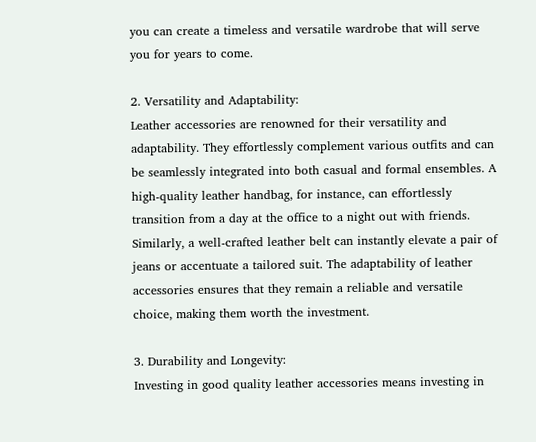you can create a timeless and versatile wardrobe that will serve you for years to come.

2. Versatility and Adaptability:
Leather accessories are renowned for their versatility and adaptability. They effortlessly complement various outfits and can be seamlessly integrated into both casual and formal ensembles. A high-quality leather handbag, for instance, can effortlessly transition from a day at the office to a night out with friends. Similarly, a well-crafted leather belt can instantly elevate a pair of jeans or accentuate a tailored suit. The adaptability of leather accessories ensures that they remain a reliable and versatile choice, making them worth the investment.

3. Durability and Longevity:
Investing in good quality leather accessories means investing in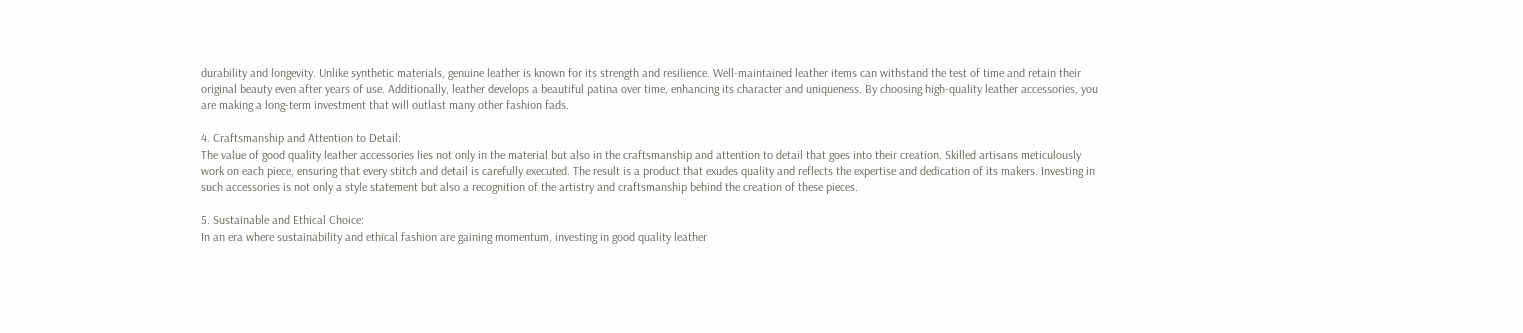durability and longevity. Unlike synthetic materials, genuine leather is known for its strength and resilience. Well-maintained leather items can withstand the test of time and retain their original beauty even after years of use. Additionally, leather develops a beautiful patina over time, enhancing its character and uniqueness. By choosing high-quality leather accessories, you are making a long-term investment that will outlast many other fashion fads.

4. Craftsmanship and Attention to Detail:
The value of good quality leather accessories lies not only in the material but also in the craftsmanship and attention to detail that goes into their creation. Skilled artisans meticulously work on each piece, ensuring that every stitch and detail is carefully executed. The result is a product that exudes quality and reflects the expertise and dedication of its makers. Investing in such accessories is not only a style statement but also a recognition of the artistry and craftsmanship behind the creation of these pieces.

5. Sustainable and Ethical Choice:
In an era where sustainability and ethical fashion are gaining momentum, investing in good quality leather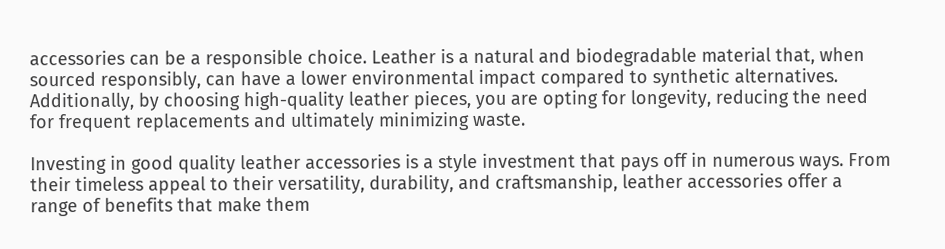accessories can be a responsible choice. Leather is a natural and biodegradable material that, when sourced responsibly, can have a lower environmental impact compared to synthetic alternatives. Additionally, by choosing high-quality leather pieces, you are opting for longevity, reducing the need for frequent replacements and ultimately minimizing waste.

Investing in good quality leather accessories is a style investment that pays off in numerous ways. From their timeless appeal to their versatility, durability, and craftsmanship, leather accessories offer a range of benefits that make them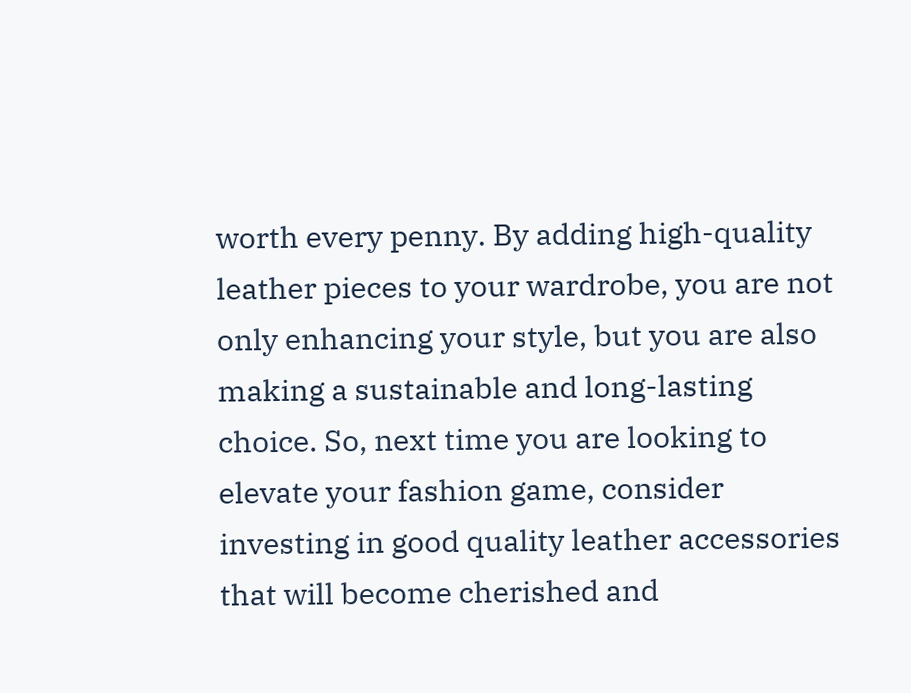worth every penny. By adding high-quality leather pieces to your wardrobe, you are not only enhancing your style, but you are also making a sustainable and long-lasting choice. So, next time you are looking to elevate your fashion game, consider investing in good quality leather accessories that will become cherished and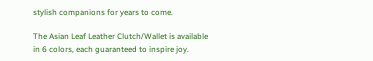stylish companions for years to come.

The Asian Leaf Leather Clutch/Wallet is available in 6 colors, each guaranteed to inspire joy.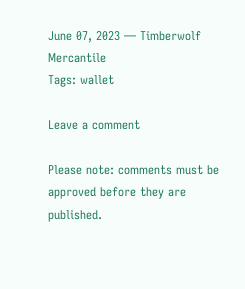June 07, 2023 — Timberwolf Mercantile
Tags: wallet

Leave a comment

Please note: comments must be approved before they are published.